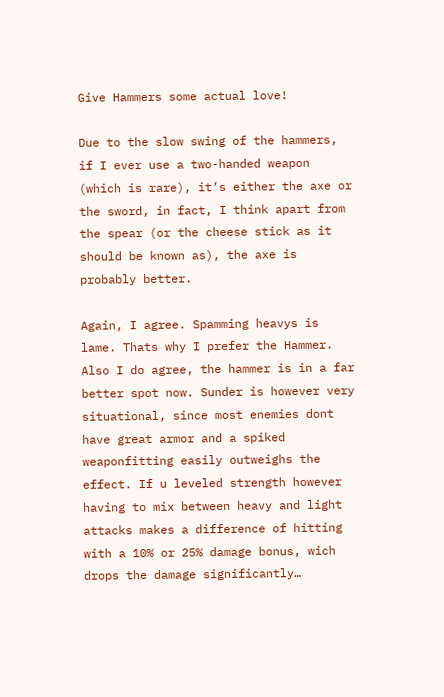Give Hammers some actual love!

Due to the slow swing of the hammers, if I ever use a two-handed weapon (which is rare), it’s either the axe or the sword, in fact, I think apart from the spear (or the cheese stick as it should be known as), the axe is probably better.

Again, I agree. Spamming heavys is lame. Thats why I prefer the Hammer. Also I do agree, the hammer is in a far better spot now. Sunder is however very situational, since most enemies dont have great armor and a spiked weaponfitting easily outweighs the effect. If u leveled strength however having to mix between heavy and light attacks makes a difference of hitting with a 10% or 25% damage bonus, wich drops the damage significantly…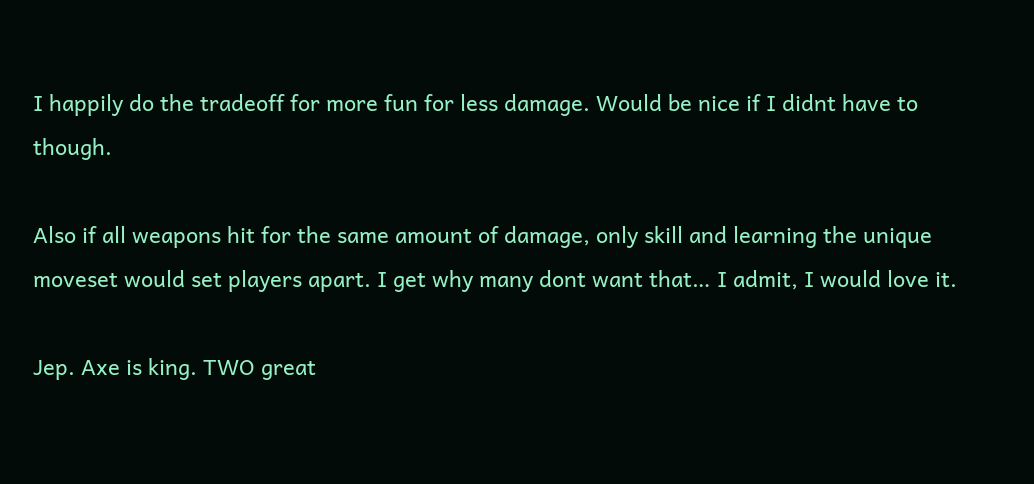I happily do the tradeoff for more fun for less damage. Would be nice if I didnt have to though.

Also if all weapons hit for the same amount of damage, only skill and learning the unique moveset would set players apart. I get why many dont want that… I admit, I would love it.

Jep. Axe is king. TWO great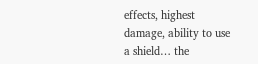effects, highest damage, ability to use a shield… the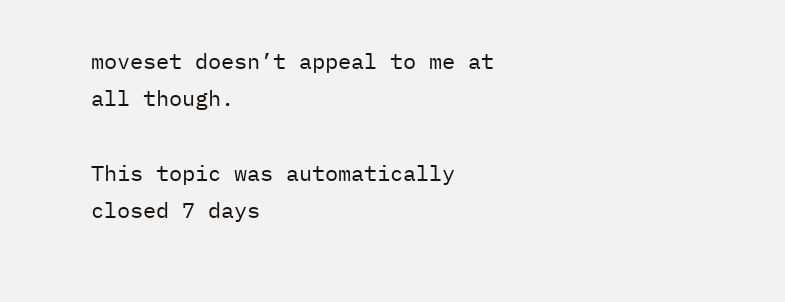moveset doesn’t appeal to me at all though.

This topic was automatically closed 7 days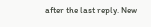after the last reply. New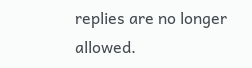replies are no longer allowed.